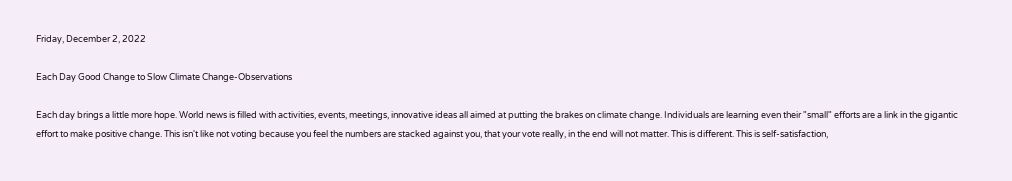Friday, December 2, 2022

Each Day Good Change to Slow Climate Change-Observations

Each day brings a little more hope. World news is filled with activities, events, meetings, innovative ideas all aimed at putting the brakes on climate change. Individuals are learning even their "small" efforts are a link in the gigantic effort to make positive change. This isn't like not voting because you feel the numbers are stacked against you, that your vote really, in the end will not matter. This is different. This is self-satisfaction,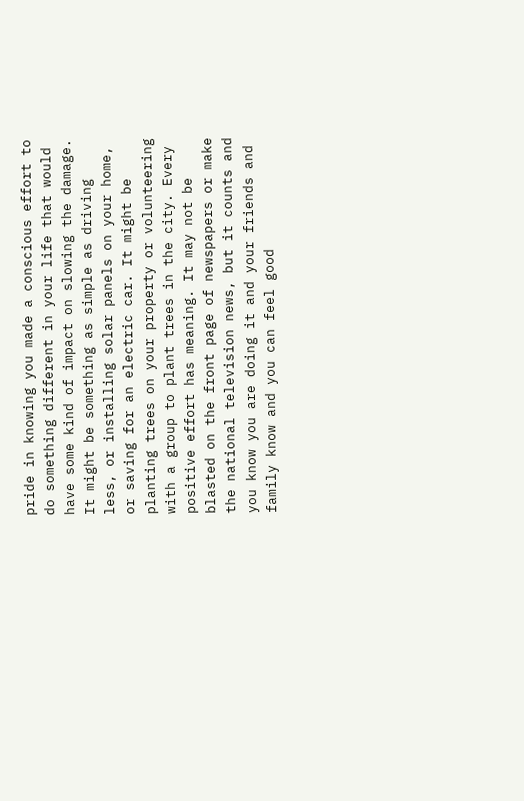pride in knowing you made a conscious effort to do something different in your life that would have some kind of impact on slowing the damage. It might be something as simple as driving less, or installing solar panels on your home, or saving for an electric car. It might be planting trees on your property or volunteering with a group to plant trees in the city. Every positive effort has meaning. It may not be blasted on the front page of newspapers or make the national television news, but it counts and you know you are doing it and your friends and family know and you can feel good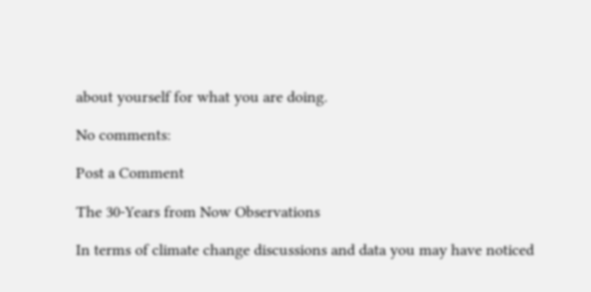about yourself for what you are doing.

No comments:

Post a Comment

The 30-Years from Now Observations

In terms of climate change discussions and data you may have noticed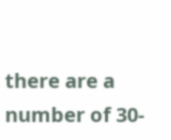there are a number of 30-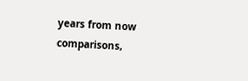years from now comparisons,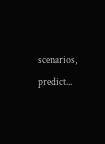scenarios, predict...